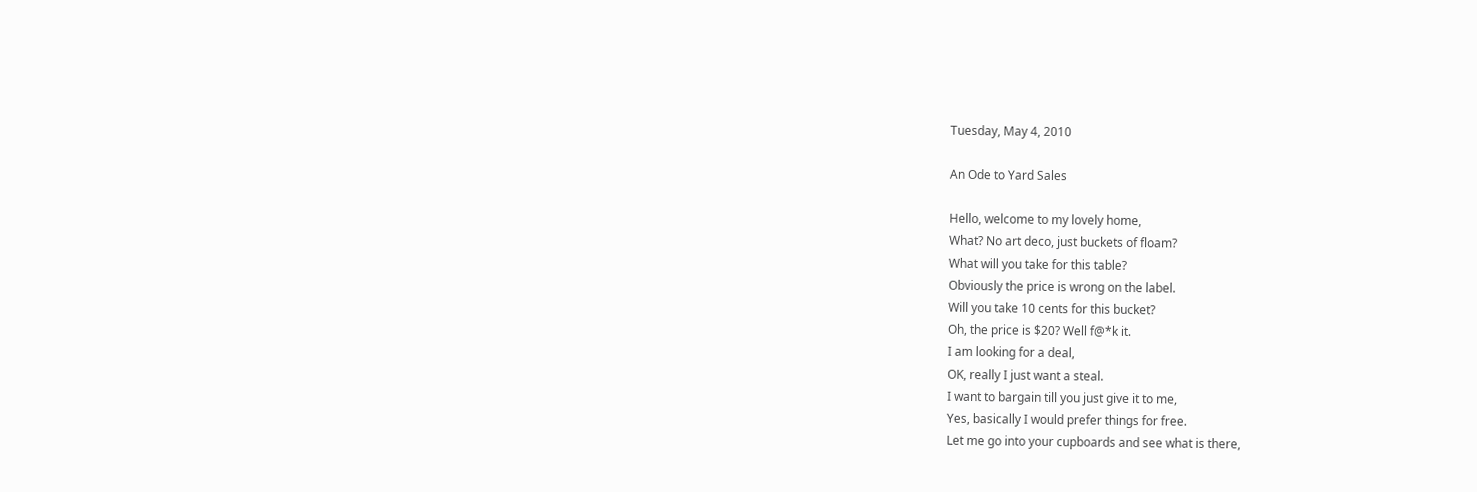Tuesday, May 4, 2010

An Ode to Yard Sales

Hello, welcome to my lovely home,
What? No art deco, just buckets of floam?
What will you take for this table?
Obviously the price is wrong on the label.
Will you take 10 cents for this bucket?
Oh, the price is $20? Well f@*k it.
I am looking for a deal,
OK, really I just want a steal.
I want to bargain till you just give it to me,
Yes, basically I would prefer things for free.
Let me go into your cupboards and see what is there,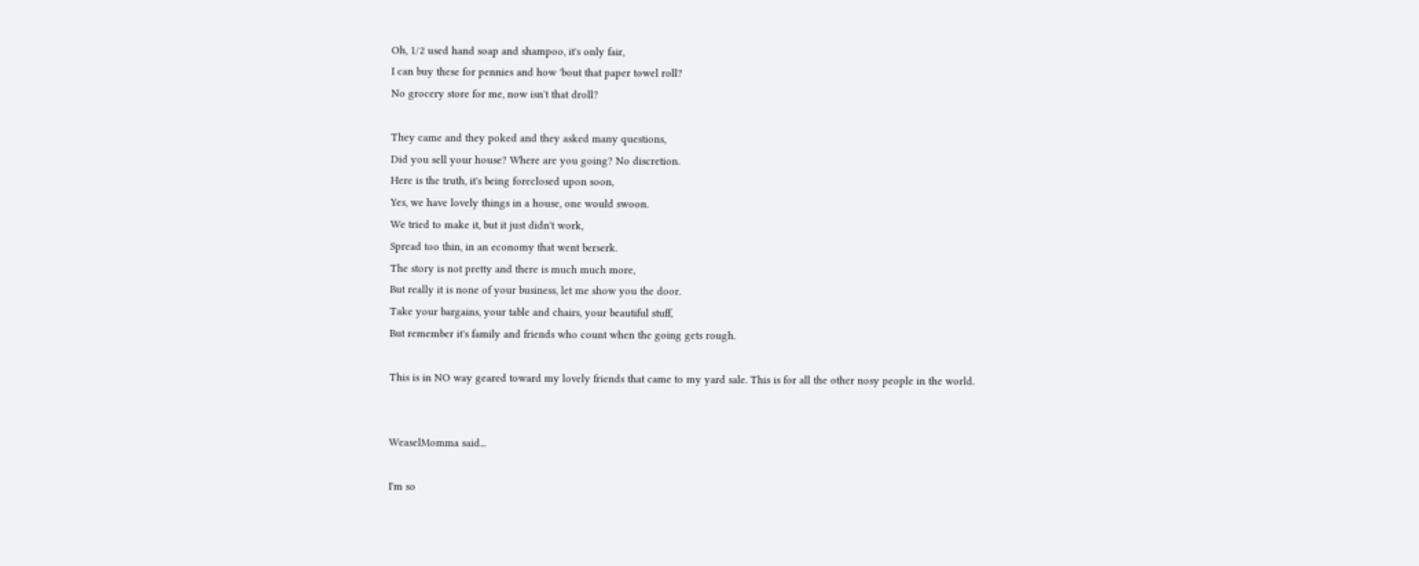Oh, 1/2 used hand soap and shampoo, it's only fair,
I can buy these for pennies and how 'bout that paper towel roll?
No grocery store for me, now isn't that droll?

They came and they poked and they asked many questions,
Did you sell your house? Where are you going? No discretion.
Here is the truth, it's being foreclosed upon soon,
Yes, we have lovely things in a house, one would swoon.
We tried to make it, but it just didn't work,
Spread too thin, in an economy that went berserk.
The story is not pretty and there is much much more,
But really it is none of your business, let me show you the door.
Take your bargains, your table and chairs, your beautiful stuff,
But remember it's family and friends who count when the going gets rough.

This is in NO way geared toward my lovely friends that came to my yard sale. This is for all the other nosy people in the world.


WeaselMomma said...

I'm so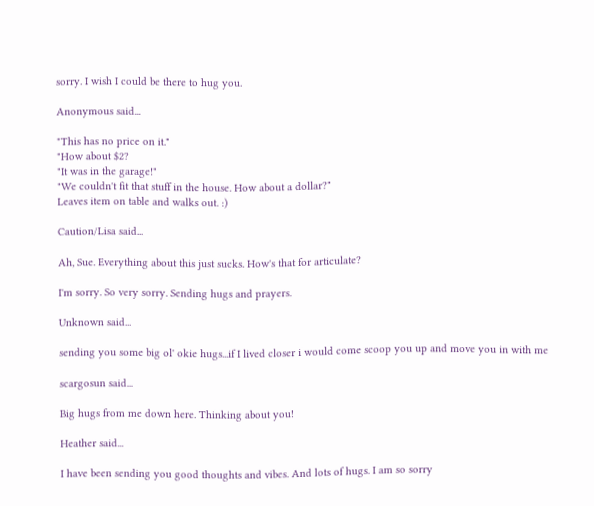sorry. I wish I could be there to hug you.

Anonymous said...

"This has no price on it."
"How about $2?
"It was in the garage!"
"We couldn't fit that stuff in the house. How about a dollar?"
Leaves item on table and walks out. :)

Caution/Lisa said...

Ah, Sue. Everything about this just sucks. How's that for articulate?

I'm sorry. So very sorry. Sending hugs and prayers.

Unknown said...

sending you some big ol' okie hugs...if I lived closer i would come scoop you up and move you in with me

scargosun said...

Big hugs from me down here. Thinking about you!

Heather said...

I have been sending you good thoughts and vibes. And lots of hugs. I am so sorry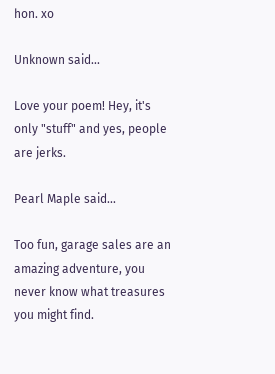hon. xo

Unknown said...

Love your poem! Hey, it's only "stuff" and yes, people are jerks.

Pearl Maple said...

Too fun, garage sales are an amazing adventure, you never know what treasures you might find.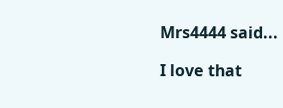Mrs4444 said...

I love that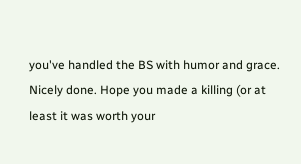you've handled the BS with humor and grace. Nicely done. Hope you made a killing (or at least it was worth your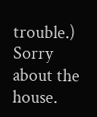trouble.) Sorry about the house.